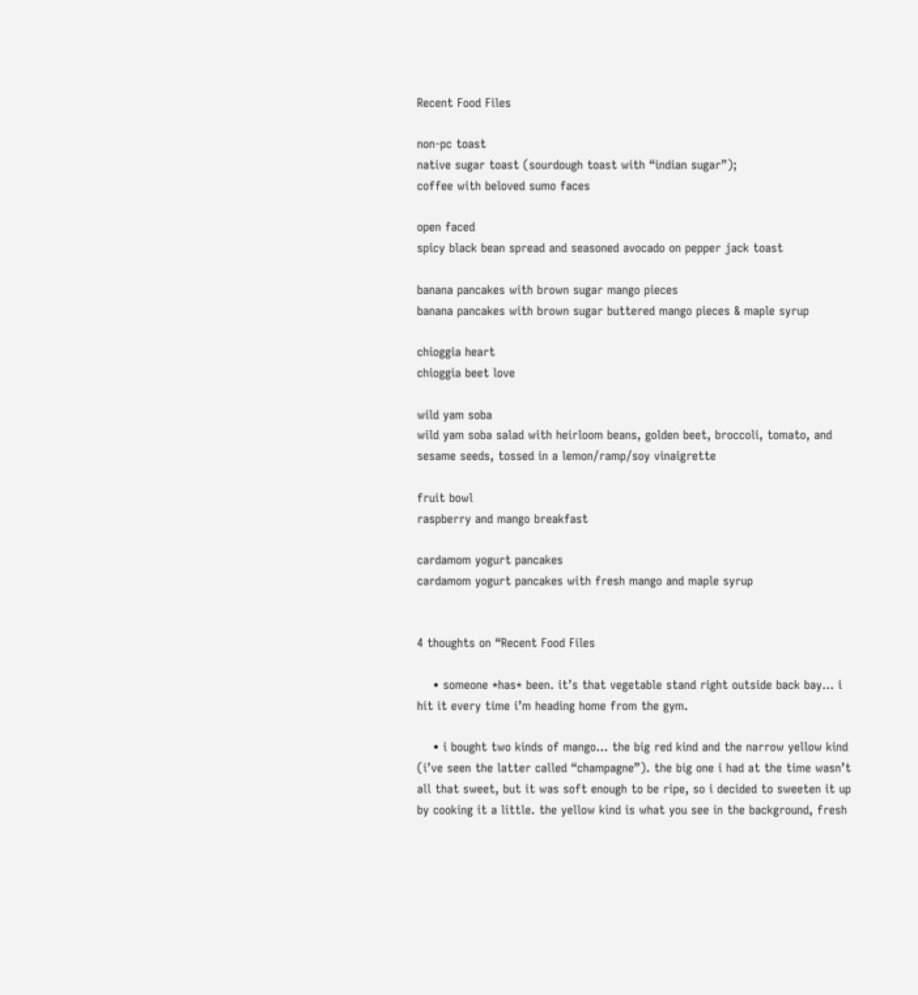Recent Food Files

non-pc toast
native sugar toast (sourdough toast with “indian sugar”);
coffee with beloved sumo faces

open faced
spicy black bean spread and seasoned avocado on pepper jack toast

banana pancakes with brown sugar mango pieces
banana pancakes with brown sugar buttered mango pieces & maple syrup

chioggia heart
chioggia beet love

wild yam soba
wild yam soba salad with heirloom beans, golden beet, broccoli, tomato, and sesame seeds, tossed in a lemon/ramp/soy vinaigrette

fruit bowl
raspberry and mango breakfast

cardamom yogurt pancakes
cardamom yogurt pancakes with fresh mango and maple syrup


4 thoughts on “Recent Food Files

    • someone *has* been. it’s that vegetable stand right outside back bay… i hit it every time i’m heading home from the gym.

    • i bought two kinds of mango… the big red kind and the narrow yellow kind (i’ve seen the latter called “champagne”). the big one i had at the time wasn’t all that sweet, but it was soft enough to be ripe, so i decided to sweeten it up by cooking it a little. the yellow kind is what you see in the background, fresh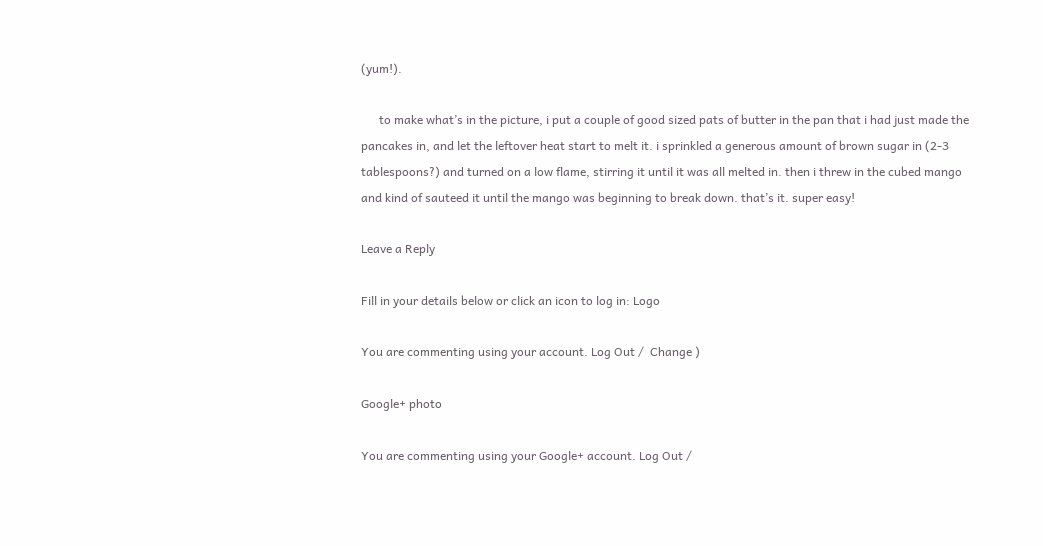(yum!).

      to make what’s in the picture, i put a couple of good sized pats of butter in the pan that i had just made the pancakes in, and let the leftover heat start to melt it. i sprinkled a generous amount of brown sugar in (2-3 tablespoons?) and turned on a low flame, stirring it until it was all melted in. then i threw in the cubed mango and kind of sauteed it until the mango was beginning to break down. that’s it. super easy!

Leave a Reply

Fill in your details below or click an icon to log in: Logo

You are commenting using your account. Log Out /  Change )

Google+ photo

You are commenting using your Google+ account. Log Out /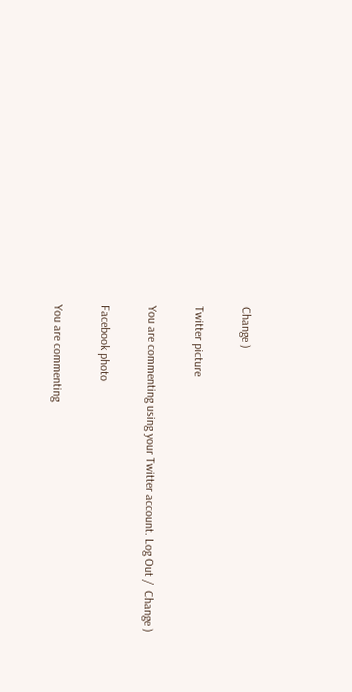Change )

Twitter picture

You are commenting using your Twitter account. Log Out /  Change )

Facebook photo

You are commenting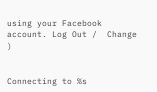using your Facebook account. Log Out /  Change )


Connecting to %s